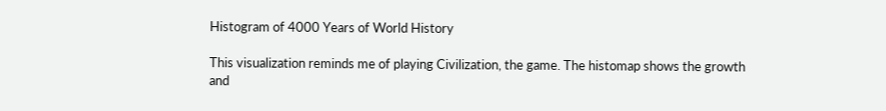Histogram of 4000 Years of World History

This visualization reminds me of playing Civilization, the game. The histomap shows the growth and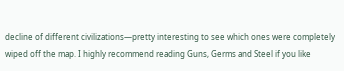decline of different civilizations—pretty interesting to see which ones were completely wiped off the map. I highly recommend reading Guns, Germs and Steel if you like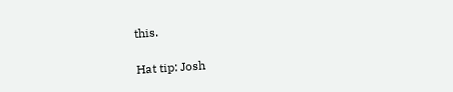this.

Hat tip: Josh